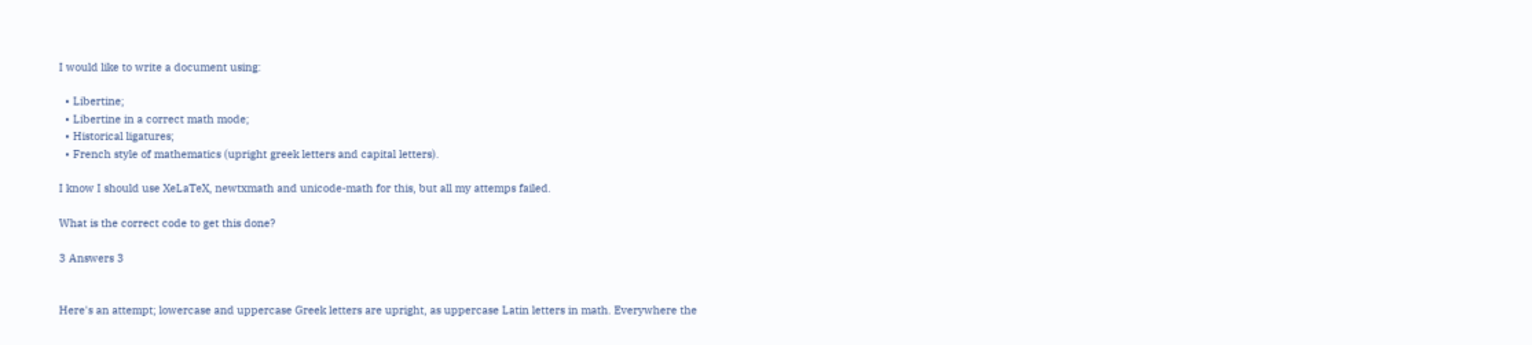I would like to write a document using:

  • Libertine;
  • Libertine in a correct math mode;
  • Historical ligatures;
  • French style of mathematics (upright greek letters and capital letters).

I know I should use XeLaTeX, newtxmath and unicode-math for this, but all my attemps failed.

What is the correct code to get this done?

3 Answers 3


Here's an attempt; lowercase and uppercase Greek letters are upright, as uppercase Latin letters in math. Everywhere the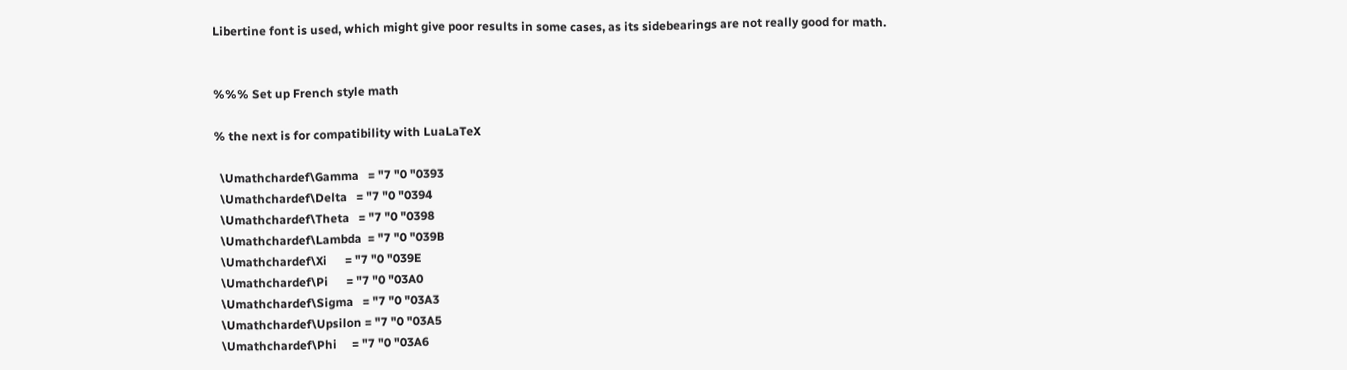Libertine font is used, which might give poor results in some cases, as its sidebearings are not really good for math.


%%% Set up French style math

% the next is for compatibility with LuaLaTeX

  \Umathchardef\Gamma   = "7 "0 "0393
  \Umathchardef\Delta   = "7 "0 "0394
  \Umathchardef\Theta   = "7 "0 "0398
  \Umathchardef\Lambda  = "7 "0 "039B
  \Umathchardef\Xi      = "7 "0 "039E
  \Umathchardef\Pi      = "7 "0 "03A0
  \Umathchardef\Sigma   = "7 "0 "03A3
  \Umathchardef\Upsilon = "7 "0 "03A5
  \Umathchardef\Phi     = "7 "0 "03A6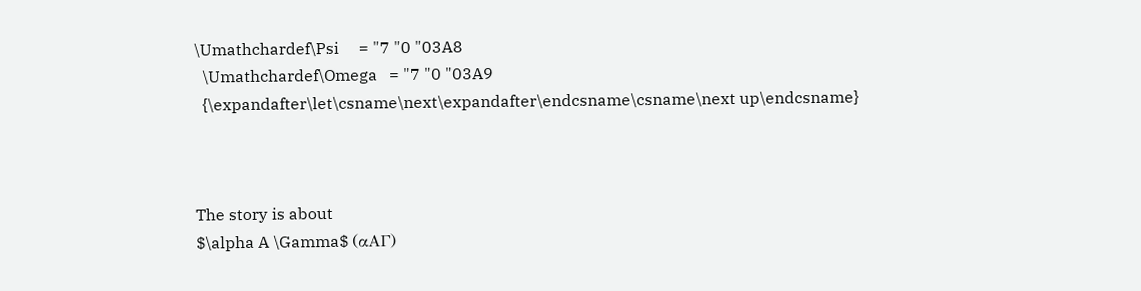\Umathchardef\Psi     = "7 "0 "03A8
  \Umathchardef\Omega   = "7 "0 "03A9
  {\expandafter\let\csname\next\expandafter\endcsname\csname\next up\endcsname}



The story is about
$\alpha A \Gamma$ (αAΓ)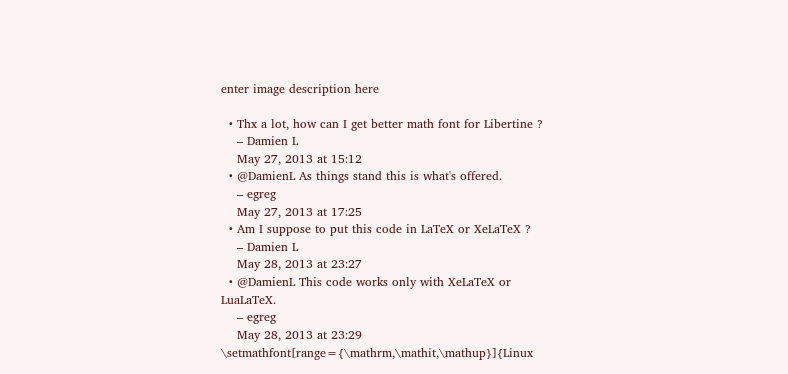enter image description here

  • Thx a lot, how can I get better math font for Libertine ?
    – Damien L
    May 27, 2013 at 15:12
  • @DamienL As things stand this is what's offered.
    – egreg
    May 27, 2013 at 17:25
  • Am I suppose to put this code in LaTeX or XeLaTeX ?
    – Damien L
    May 28, 2013 at 23:27
  • @DamienL This code works only with XeLaTeX or LuaLaTeX.
    – egreg
    May 28, 2013 at 23:29
\setmathfont[range={\mathrm,\mathit,\mathup}]{Linux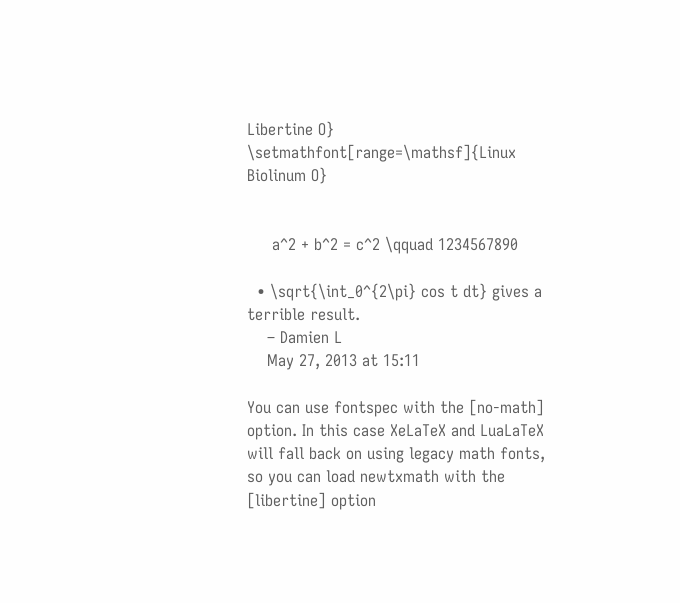Libertine O}
\setmathfont[range=\mathsf]{Linux Biolinum O}


     a^2 + b^2 = c^2 \qquad 1234567890

  • \sqrt{\int_0^{2\pi} cos t dt} gives a terrible result.
    – Damien L
    May 27, 2013 at 15:11

You can use fontspec with the [no-math] option. In this case XeLaTeX and LuaLaTeX will fall back on using legacy math fonts, so you can load newtxmath with the [libertine] option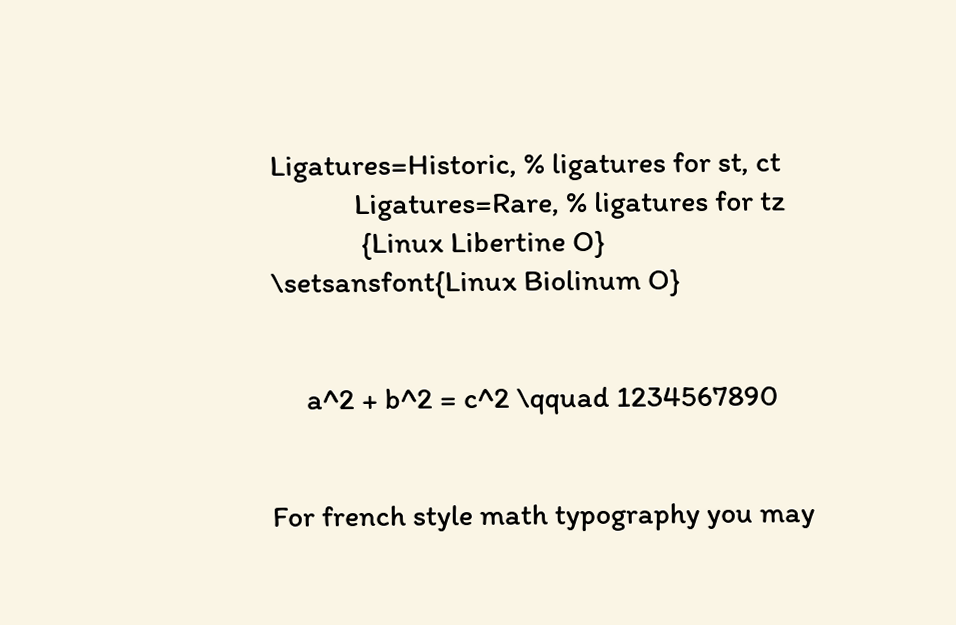Ligatures=Historic, % ligatures for st, ct
            Ligatures=Rare, % ligatures for tz
             {Linux Libertine O}
\setsansfont{Linux Biolinum O}


     a^2 + b^2 = c^2 \qquad 1234567890


For french style math typography you may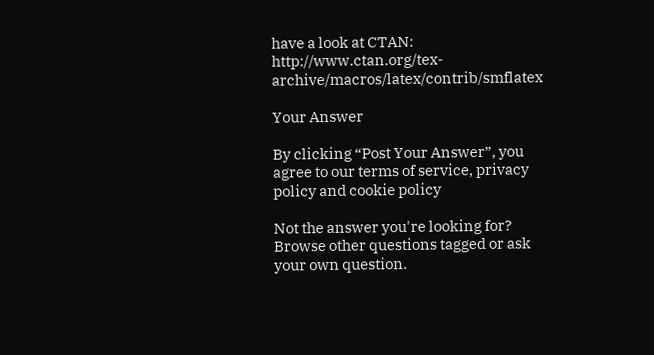have a look at CTAN: http://www.ctan.org/tex-archive/macros/latex/contrib/smflatex

Your Answer

By clicking “Post Your Answer”, you agree to our terms of service, privacy policy and cookie policy

Not the answer you're looking for? Browse other questions tagged or ask your own question.